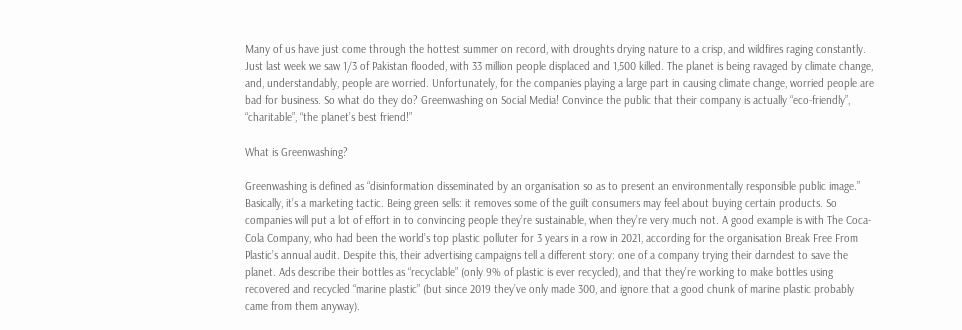Many of us have just come through the hottest summer on record, with droughts drying nature to a crisp, and wildfires raging constantly. Just last week we saw 1/3 of Pakistan flooded, with 33 million people displaced and 1,500 killed. The planet is being ravaged by climate change, and, understandably, people are worried. Unfortunately, for the companies playing a large part in causing climate change, worried people are bad for business. So what do they do? Greenwashing on Social Media! Convince the public that their company is actually “eco-friendly”, “charitable”, “the planet’s best friend!”

What is Greenwashing?

Greenwashing is defined as “disinformation disseminated by an organisation so as to present an environmentally responsible public image.” Basically, it’s a marketing tactic. Being green sells: it removes some of the guilt consumers may feel about buying certain products. So companies will put a lot of effort in to convincing people they’re sustainable, when they’re very much not. A good example is with The Coca-Cola Company, who had been the world’s top plastic polluter for 3 years in a row in 2021, according for the organisation Break Free From Plastic’s annual audit. Despite this, their advertising campaigns tell a different story: one of a company trying their darndest to save the planet. Ads describe their bottles as “recyclable” (only 9% of plastic is ever recycled), and that they’re working to make bottles using recovered and recycled “marine plastic” (but since 2019 they’ve only made 300, and ignore that a good chunk of marine plastic probably came from them anyway).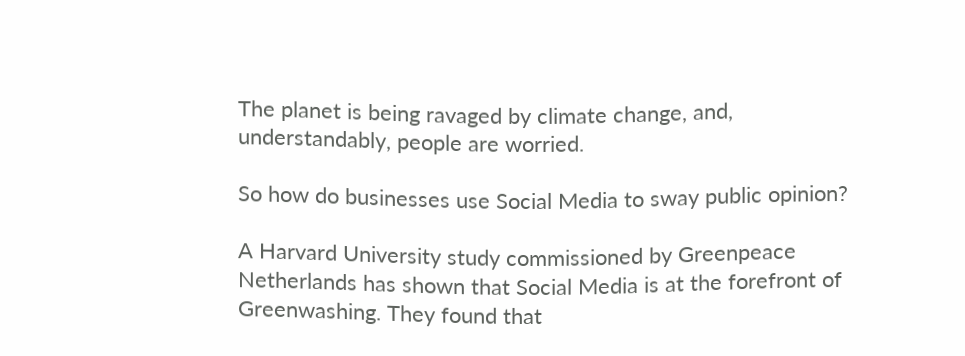The planet is being ravaged by climate change, and, understandably, people are worried.

So how do businesses use Social Media to sway public opinion?

A Harvard University study commissioned by Greenpeace Netherlands has shown that Social Media is at the forefront of Greenwashing. They found that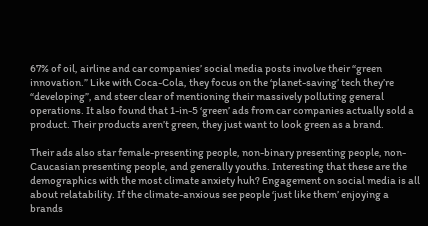67% of oil, airline and car companies’ social media posts involve their “green innovation.” Like with Coca-Cola, they focus on the ‘planet-saving’ tech they’re “developing”, and steer clear of mentioning their massively polluting general operations. It also found that 1-in-5 ‘green’ ads from car companies actually sold a product. Their products aren’t green, they just want to look green as a brand.

Their ads also star female-presenting people, non-binary presenting people, non-Caucasian presenting people, and generally youths. Interesting that these are the demographics with the most climate anxiety huh? Engagement on social media is all about relatability. If the climate-anxious see people ‘just like them’ enjoying a brands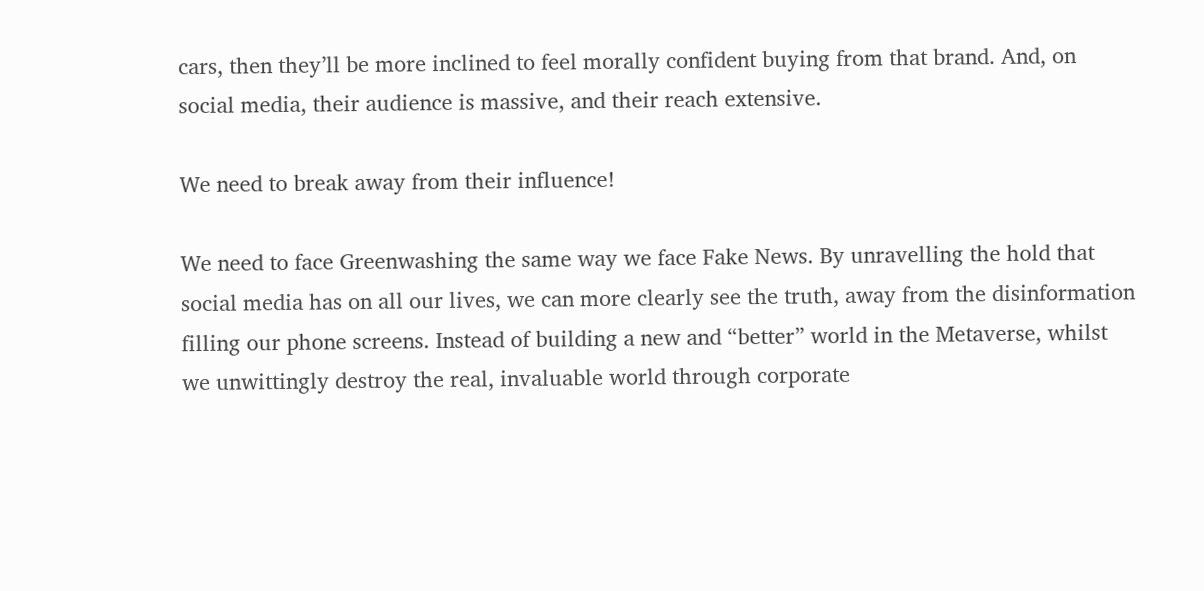cars, then they’ll be more inclined to feel morally confident buying from that brand. And, on social media, their audience is massive, and their reach extensive.

We need to break away from their influence!

We need to face Greenwashing the same way we face Fake News. By unravelling the hold that social media has on all our lives, we can more clearly see the truth, away from the disinformation filling our phone screens. Instead of building a new and “better” world in the Metaverse, whilst we unwittingly destroy the real, invaluable world through corporate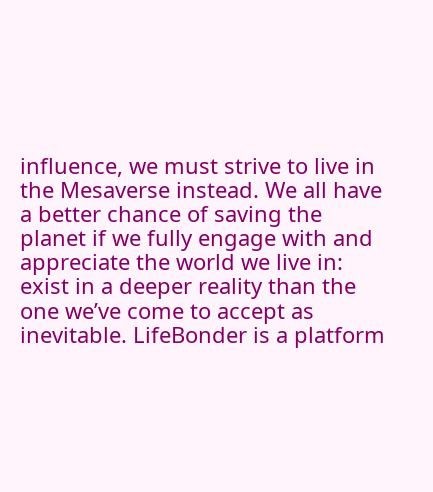influence, we must strive to live in the Mesaverse instead. We all have a better chance of saving the planet if we fully engage with and appreciate the world we live in: exist in a deeper reality than the one we’ve come to accept as inevitable. LifeBonder is a platform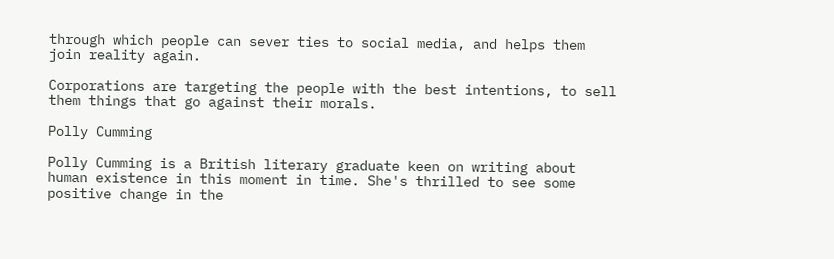through which people can sever ties to social media, and helps them join reality again.

Corporations are targeting the people with the best intentions, to sell them things that go against their morals.

Polly Cumming

Polly Cumming is a British literary graduate keen on writing about human existence in this moment in time. She's thrilled to see some positive change in the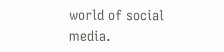world of social media.